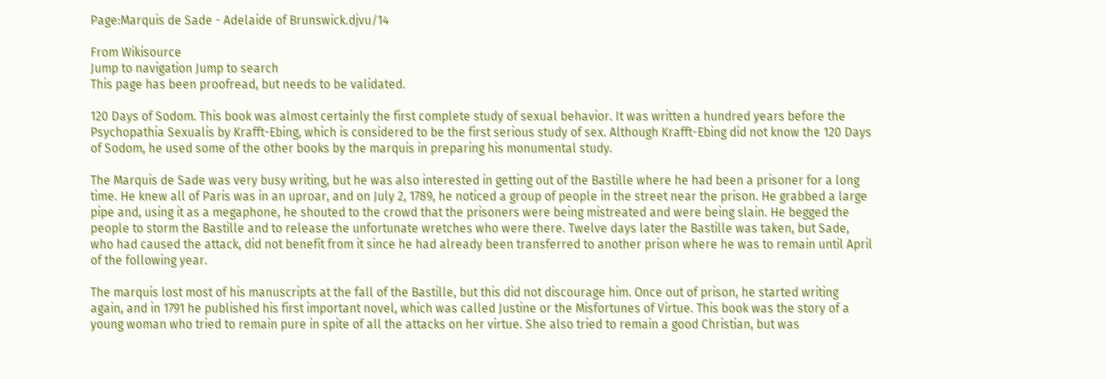Page:Marquis de Sade - Adelaide of Brunswick.djvu/14

From Wikisource
Jump to navigation Jump to search
This page has been proofread, but needs to be validated.

120 Days of Sodom. This book was almost certainly the first complete study of sexual behavior. It was written a hundred years before the Psychopathia Sexualis by Krafft-Ebing, which is considered to be the first serious study of sex. Although Krafft-Ebing did not know the 120 Days of Sodom, he used some of the other books by the marquis in preparing his monumental study.

The Marquis de Sade was very busy writing, but he was also interested in getting out of the Bastille where he had been a prisoner for a long time. He knew all of Paris was in an uproar, and on July 2, 1789, he noticed a group of people in the street near the prison. He grabbed a large pipe and, using it as a megaphone, he shouted to the crowd that the prisoners were being mistreated and were being slain. He begged the people to storm the Bastille and to release the unfortunate wretches who were there. Twelve days later the Bastille was taken, but Sade, who had caused the attack, did not benefit from it since he had already been transferred to another prison where he was to remain until April of the following year.

The marquis lost most of his manuscripts at the fall of the Bastille, but this did not discourage him. Once out of prison, he started writing again, and in 1791 he published his first important novel, which was called Justine or the Misfortunes of Virtue. This book was the story of a young woman who tried to remain pure in spite of all the attacks on her virtue. She also tried to remain a good Christian, but was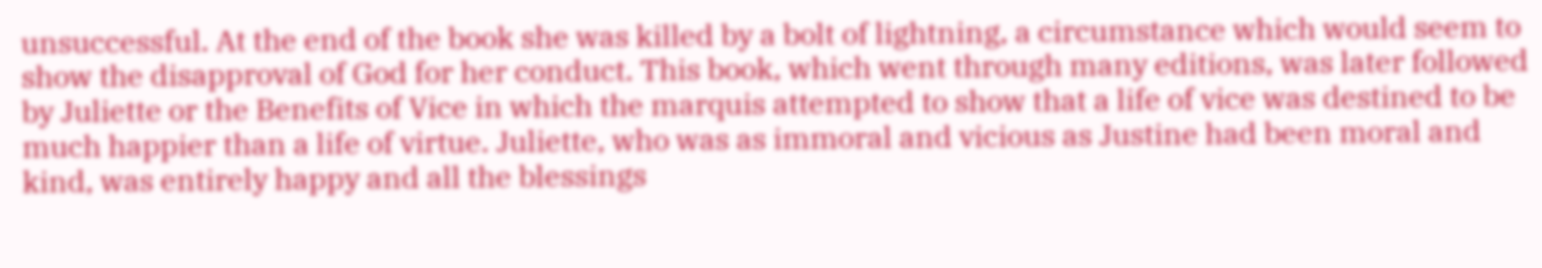unsuccessful. At the end of the book she was killed by a bolt of lightning, a circumstance which would seem to show the disapproval of God for her conduct. This book, which went through many editions, was later followed by Juliette or the Benefits of Vice in which the marquis attempted to show that a life of vice was destined to be much happier than a life of virtue. Juliette, who was as immoral and vicious as Justine had been moral and kind, was entirely happy and all the blessings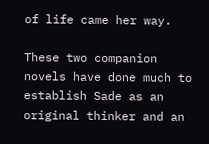of life came her way.

These two companion novels have done much to establish Sade as an original thinker and an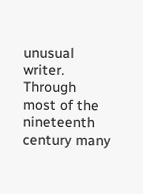unusual writer. Through most of the nineteenth century many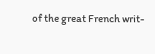of the great French writ-